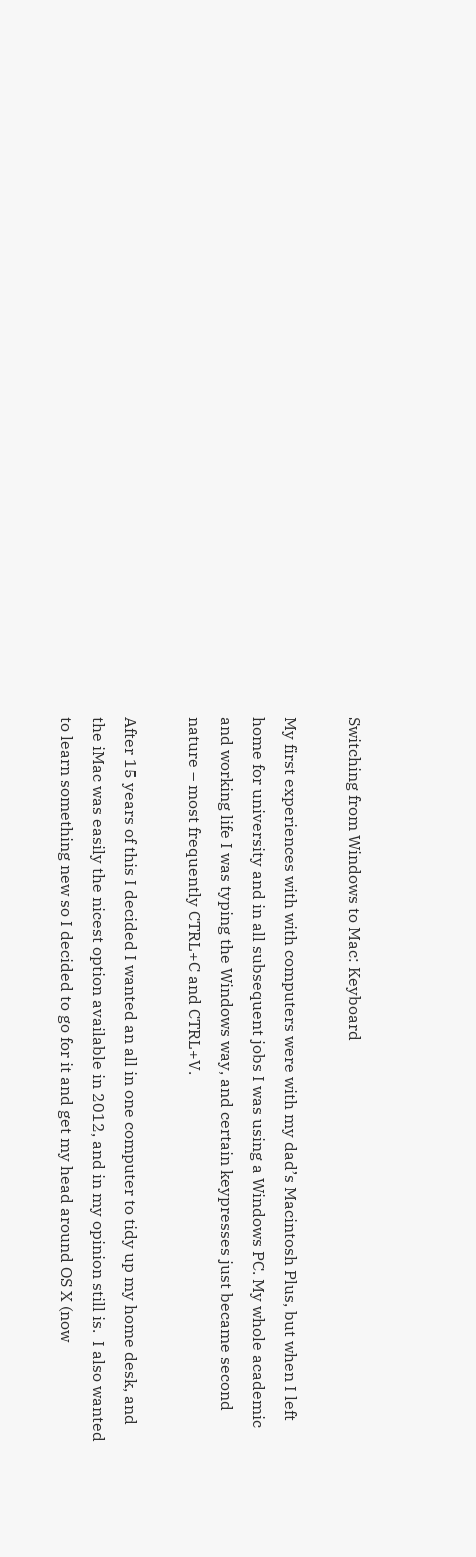Switching from Windows to Mac: Keyboard

My first experiences with with computers were with my dad’s Macintosh Plus, but when I left home for university and in all subsequent jobs I was using a Windows PC. My whole academic and working life I was typing the Windows way, and certain keypresses just became second nature – most frequently CTRL+C and CTRL+V.

After 15 years of this I decided I wanted an all in one computer to tidy up my home desk, and the iMac was easily the nicest option available in 2012, and in my opinion still is.  I also wanted to learn something new so I decided to go for it and get my head around OS X (now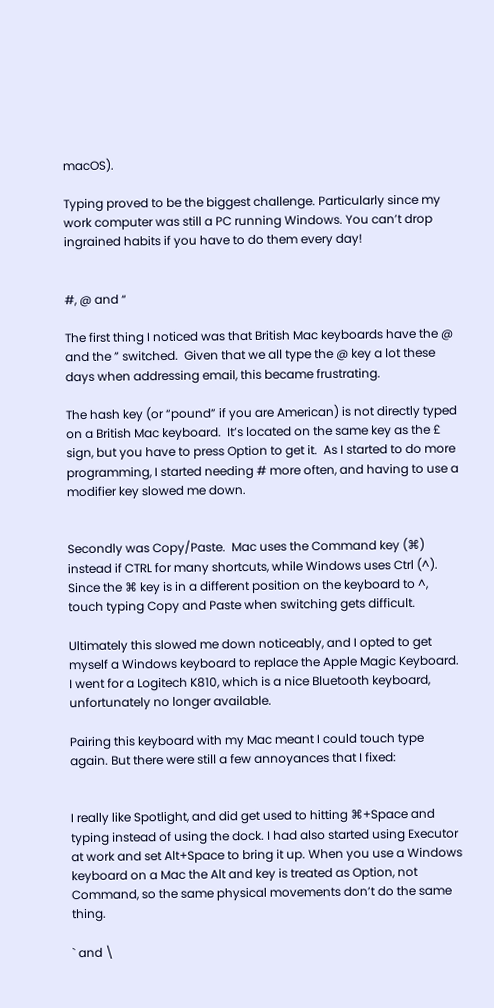macOS).

Typing proved to be the biggest challenge. Particularly since my work computer was still a PC running Windows. You can’t drop ingrained habits if you have to do them every day!


#, @ and “

The first thing I noticed was that British Mac keyboards have the @ and the ” switched.  Given that we all type the @ key a lot these days when addressing email, this became frustrating.

The hash key (or “pound” if you are American) is not directly typed on a British Mac keyboard.  It’s located on the same key as the £ sign, but you have to press Option to get it.  As I started to do more programming, I started needing # more often, and having to use a modifier key slowed me down.


Secondly was Copy/Paste.  Mac uses the Command key (⌘) instead if CTRL for many shortcuts, while Windows uses Ctrl (^). Since the ⌘ key is in a different position on the keyboard to ^, touch typing Copy and Paste when switching gets difficult.

Ultimately this slowed me down noticeably, and I opted to get myself a Windows keyboard to replace the Apple Magic Keyboard. I went for a Logitech K810, which is a nice Bluetooth keyboard, unfortunately no longer available.

Pairing this keyboard with my Mac meant I could touch type again. But there were still a few annoyances that I fixed:


I really like Spotlight, and did get used to hitting ⌘+Space and typing instead of using the dock. I had also started using Executor at work and set Alt+Space to bring it up. When you use a Windows keyboard on a Mac the Alt and key is treated as Option, not Command, so the same physical movements don’t do the same thing.

` and \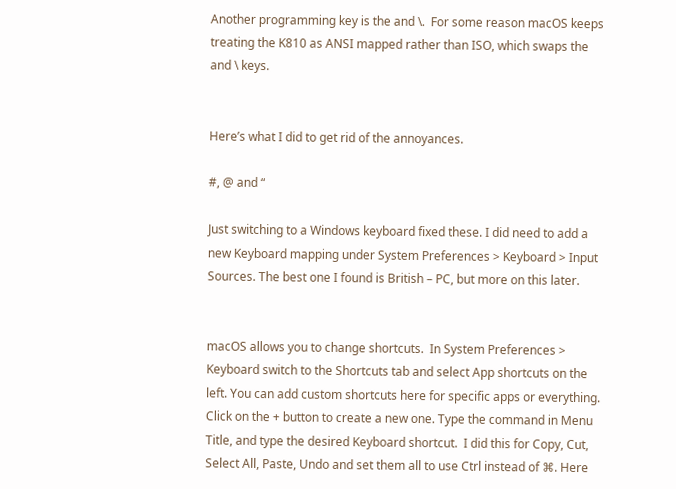Another programming key is the and \.  For some reason macOS keeps treating the K810 as ANSI mapped rather than ISO, which swaps the and \ keys.


Here’s what I did to get rid of the annoyances.

#, @ and “

Just switching to a Windows keyboard fixed these. I did need to add a new Keyboard mapping under System Preferences > Keyboard > Input Sources. The best one I found is British – PC, but more on this later.


macOS allows you to change shortcuts.  In System Preferences > Keyboard switch to the Shortcuts tab and select App shortcuts on the left. You can add custom shortcuts here for specific apps or everything.  Click on the + button to create a new one. Type the command in Menu Title, and type the desired Keyboard shortcut.  I did this for Copy, Cut, Select All, Paste, Undo and set them all to use Ctrl instead of ⌘. Here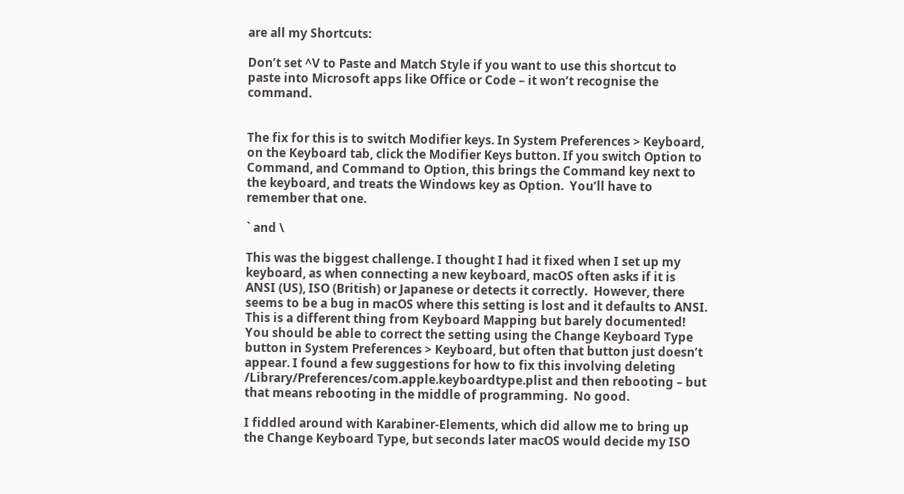are all my Shortcuts:

Don’t set ^V to Paste and Match Style if you want to use this shortcut to paste into Microsoft apps like Office or Code – it won’t recognise the command.


The fix for this is to switch Modifier keys. In System Preferences > Keyboard, on the Keyboard tab, click the Modifier Keys button. If you switch Option to Command, and Command to Option, this brings the Command key next to the keyboard, and treats the Windows key as Option.  You’ll have to remember that one.

` and \

This was the biggest challenge. I thought I had it fixed when I set up my keyboard, as when connecting a new keyboard, macOS often asks if it is ANSI (US), ISO (British) or Japanese or detects it correctly.  However, there seems to be a bug in macOS where this setting is lost and it defaults to ANSI. This is a different thing from Keyboard Mapping but barely documented! You should be able to correct the setting using the Change Keyboard Type button in System Preferences > Keyboard, but often that button just doesn’t appear. I found a few suggestions for how to fix this involving deleting /Library/Preferences/com.apple.keyboardtype.plist and then rebooting – but that means rebooting in the middle of programming.  No good.

I fiddled around with Karabiner-Elements, which did allow me to bring up the Change Keyboard Type, but seconds later macOS would decide my ISO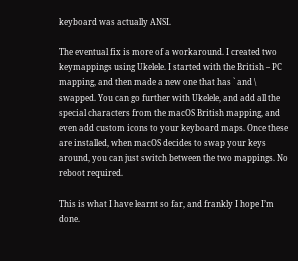keyboard was actually ANSI.

The eventual fix is more of a workaround. I created two keymappings using Ukelele. I started with the British – PC mapping, and then made a new one that has ` and \ swapped. You can go further with Ukelele, and add all the special characters from the macOS British mapping, and even add custom icons to your keyboard maps. Once these are installed, when macOS decides to swap your keys around, you can just switch between the two mappings. No reboot required.

This is what I have learnt so far, and frankly I hope I’m done.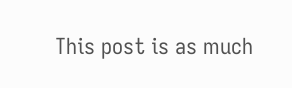This post is as much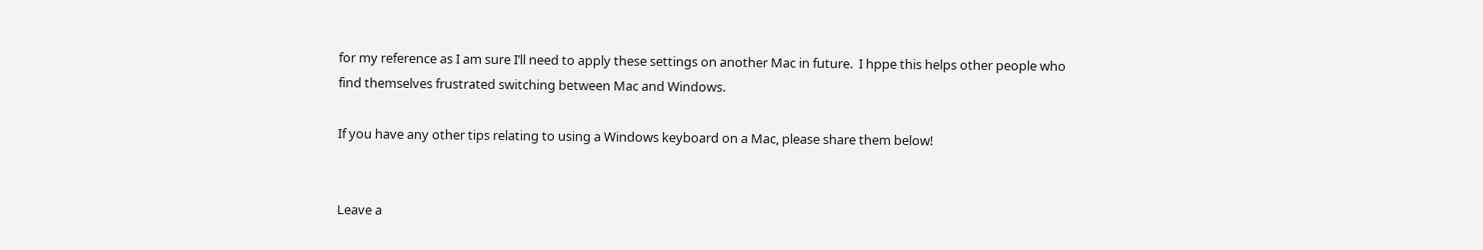for my reference as I am sure I’ll need to apply these settings on another Mac in future.  I hppe this helps other people who find themselves frustrated switching between Mac and Windows.

If you have any other tips relating to using a Windows keyboard on a Mac, please share them below!


Leave a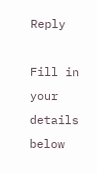Reply

Fill in your details below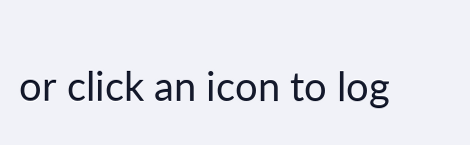or click an icon to log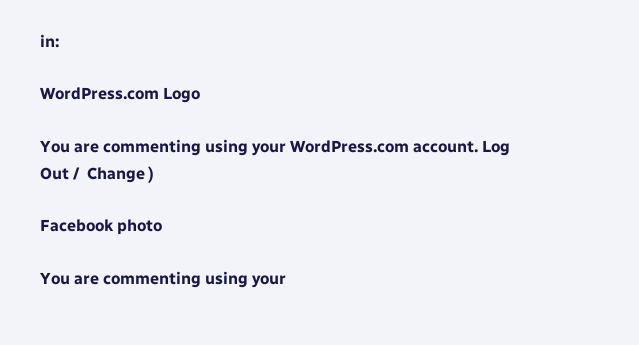in:

WordPress.com Logo

You are commenting using your WordPress.com account. Log Out /  Change )

Facebook photo

You are commenting using your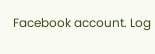Facebook account. Log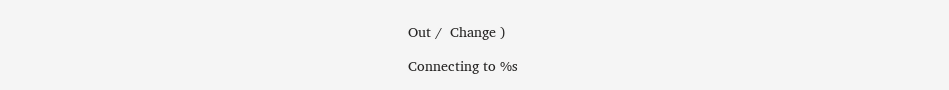Out /  Change )

Connecting to %s